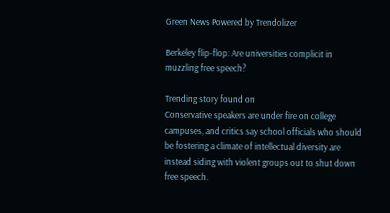Green News Powered by Trendolizer

Berkeley flip-flop: Are universities complicit in muzzling free speech?

Trending story found on
Conservative speakers are under fire on college campuses, and critics say school officials who should be fostering a climate of intellectual diversity are instead siding with violent groups out to shut down free speech.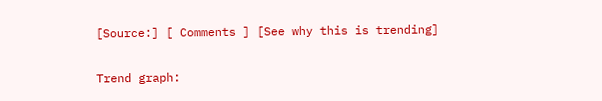[Source:] [ Comments ] [See why this is trending]

Trend graph: